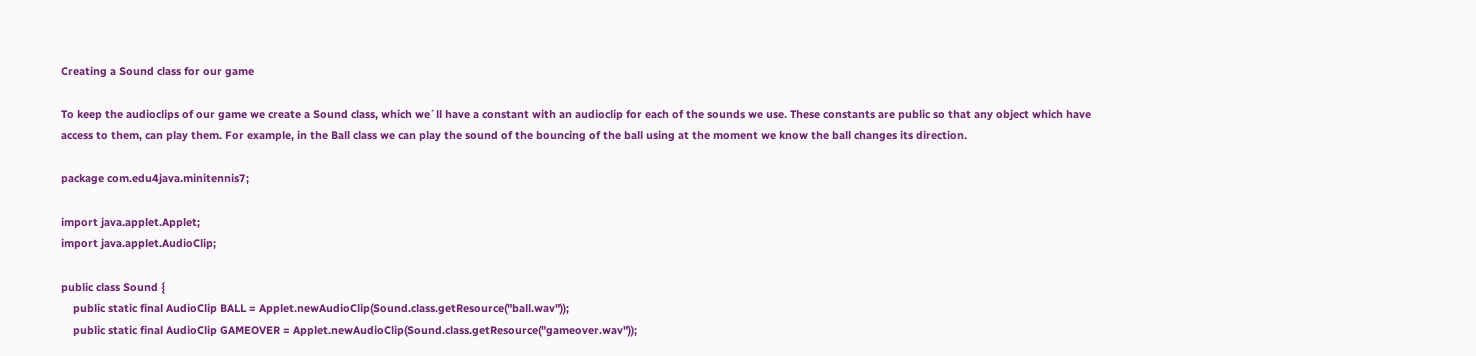Creating a Sound class for our game

To keep the audioclips of our game we create a Sound class, which we´ll have a constant with an audioclip for each of the sounds we use. These constants are public so that any object which have access to them, can play them. For example, in the Ball class we can play the sound of the bouncing of the ball using at the moment we know the ball changes its direction.

package com.edu4java.minitennis7;

import java.applet.Applet;
import java.applet.AudioClip;

public class Sound {
    public static final AudioClip BALL = Applet.newAudioClip(Sound.class.getResource("ball.wav"));
    public static final AudioClip GAMEOVER = Applet.newAudioClip(Sound.class.getResource("gameover.wav"));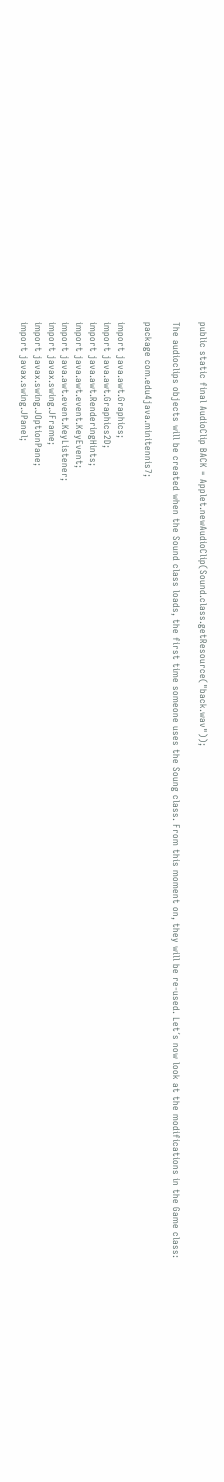public static final AudioClip BACK = Applet.newAudioClip(Sound.class.getResource("back.wav"));

The audioclips objects will be created when the Sound class loads, the first time someone uses the Soung class. From this moment on, they will be re-used. Let´s now look at the modifications in the Game class:

package com.edu4java.minitennis7;

import java.awt.Graphics;
import java.awt.Graphics2D;
import java.awt.RenderingHints;
import java.awt.event.KeyEvent;
import java.awt.event.KeyListener;
import javax.swing.JFrame;
import javax.swing.JOptionPane;
import javax.swing.JPanel;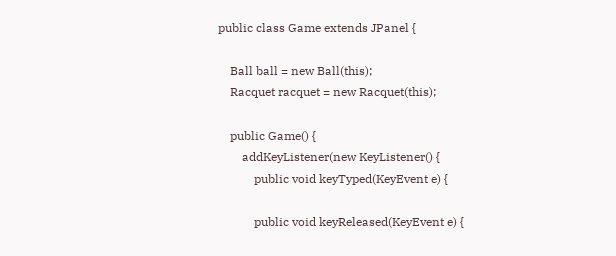public class Game extends JPanel {

    Ball ball = new Ball(this);
    Racquet racquet = new Racquet(this);

    public Game() {
        addKeyListener(new KeyListener() {
            public void keyTyped(KeyEvent e) {

            public void keyReleased(KeyEvent e) {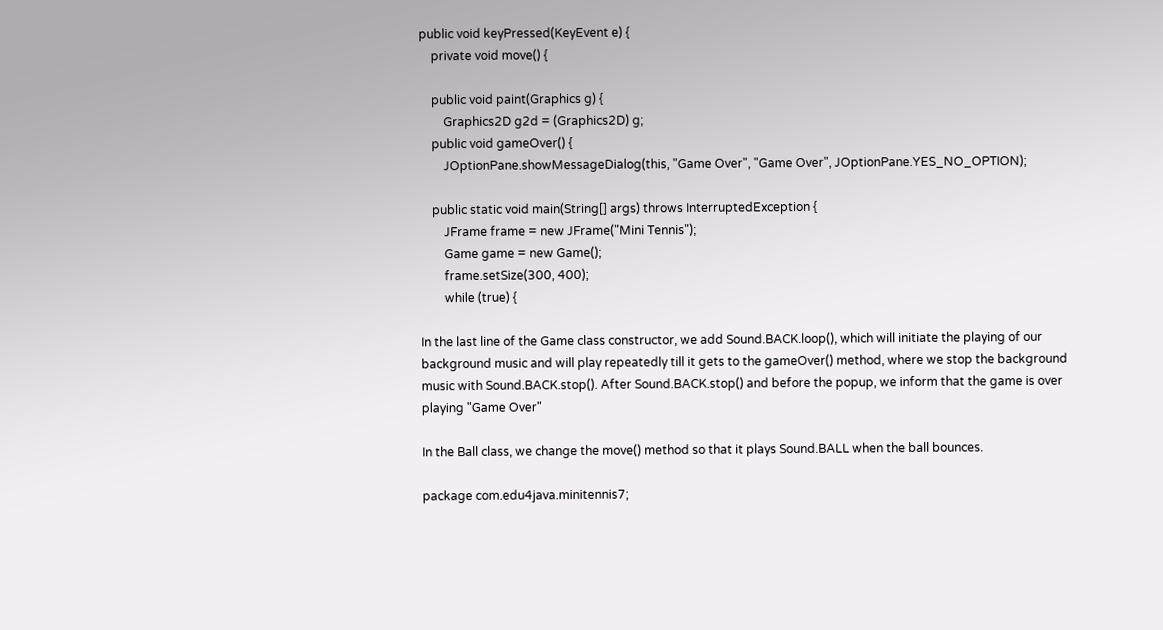public void keyPressed(KeyEvent e) {
    private void move() {

    public void paint(Graphics g) {
        Graphics2D g2d = (Graphics2D) g;
    public void gameOver() {
        JOptionPane.showMessageDialog(this, "Game Over", "Game Over", JOptionPane.YES_NO_OPTION);

    public static void main(String[] args) throws InterruptedException {
        JFrame frame = new JFrame("Mini Tennis");
        Game game = new Game();
        frame.setSize(300, 400);
        while (true) {

In the last line of the Game class constructor, we add Sound.BACK.loop(), which will initiate the playing of our background music and will play repeatedly till it gets to the gameOver() method, where we stop the background music with Sound.BACK.stop(). After Sound.BACK.stop() and before the popup, we inform that the game is over playing "Game Over"

In the Ball class, we change the move() method so that it plays Sound.BALL when the ball bounces.

package com.edu4java.minitennis7;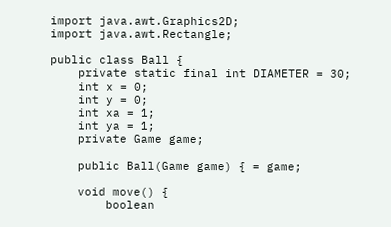import java.awt.Graphics2D;
import java.awt.Rectangle;

public class Ball {
    private static final int DIAMETER = 30;
    int x = 0;
    int y = 0;
    int xa = 1;
    int ya = 1;
    private Game game;

    public Ball(Game game) { = game;

    void move() {
        boolean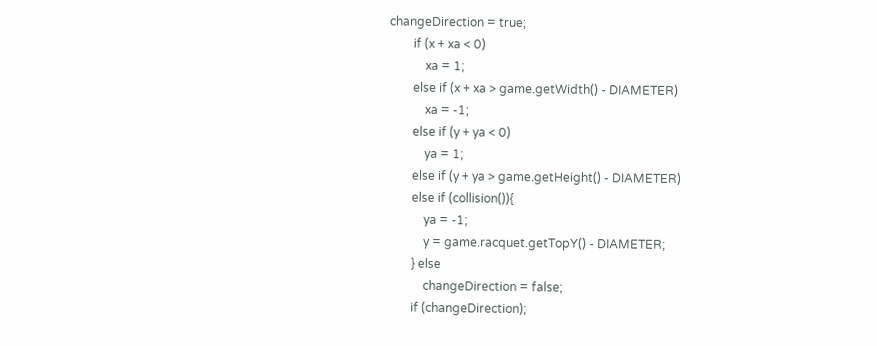changeDirection = true;
        if (x + xa < 0)
            xa = 1;
        else if (x + xa > game.getWidth() - DIAMETER)
            xa = -1;
        else if (y + ya < 0)
            ya = 1;
        else if (y + ya > game.getHeight() - DIAMETER)
        else if (collision()){
            ya = -1;
            y = game.racquet.getTopY() - DIAMETER;
        } else
            changeDirection = false;
        if (changeDirection);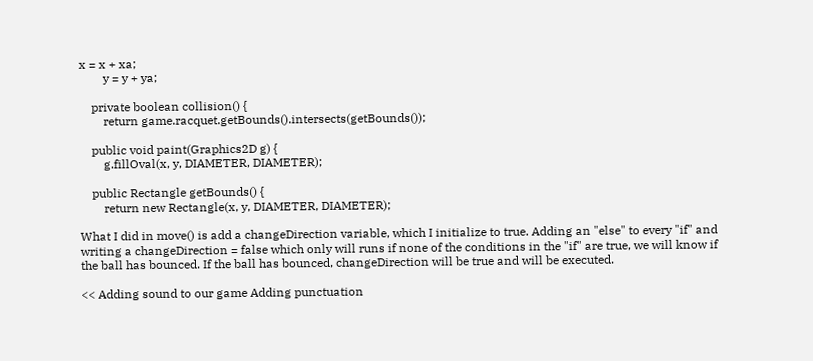x = x + xa;
        y = y + ya;

    private boolean collision() {
        return game.racquet.getBounds().intersects(getBounds());

    public void paint(Graphics2D g) {
        g.fillOval(x, y, DIAMETER, DIAMETER);

    public Rectangle getBounds() {
        return new Rectangle(x, y, DIAMETER, DIAMETER);

What I did in move() is add a changeDirection variable, which I initialize to true. Adding an "else" to every "if" and writing a changeDirection = false which only will runs if none of the conditions in the "if" are true, we will know if the ball has bounced. If the ball has bounced, changeDirection will be true and will be executed.

<< Adding sound to our game Adding punctuation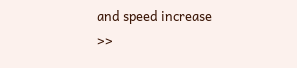and speed increase >>